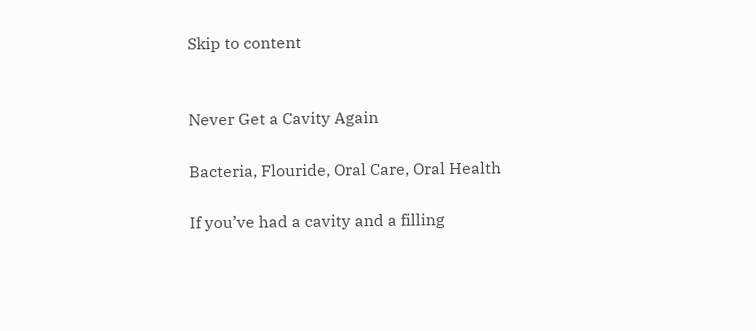Skip to content


Never Get a Cavity Again

Bacteria, Flouride, Oral Care, Oral Health

If you’ve had a cavity and a filling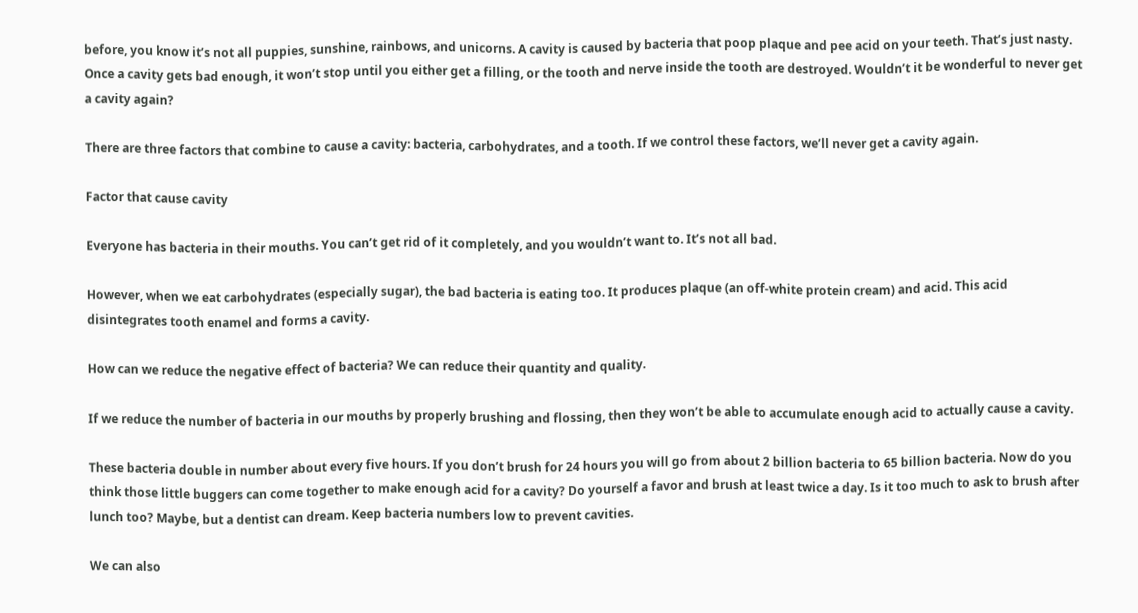before, you know it’s not all puppies, sunshine, rainbows, and unicorns. A cavity is caused by bacteria that poop plaque and pee acid on your teeth. That’s just nasty. Once a cavity gets bad enough, it won’t stop until you either get a filling, or the tooth and nerve inside the tooth are destroyed. Wouldn’t it be wonderful to never get a cavity again?

There are three factors that combine to cause a cavity: bacteria, carbohydrates, and a tooth. If we control these factors, we’ll never get a cavity again.

Factor that cause cavity

Everyone has bacteria in their mouths. You can’t get rid of it completely, and you wouldn’t want to. It’s not all bad.

However, when we eat carbohydrates (especially sugar), the bad bacteria is eating too. It produces plaque (an off-white protein cream) and acid. This acid disintegrates tooth enamel and forms a cavity.

How can we reduce the negative effect of bacteria? We can reduce their quantity and quality.

If we reduce the number of bacteria in our mouths by properly brushing and flossing, then they won’t be able to accumulate enough acid to actually cause a cavity.

These bacteria double in number about every five hours. If you don’t brush for 24 hours you will go from about 2 billion bacteria to 65 billion bacteria. Now do you think those little buggers can come together to make enough acid for a cavity? Do yourself a favor and brush at least twice a day. Is it too much to ask to brush after lunch too? Maybe, but a dentist can dream. Keep bacteria numbers low to prevent cavities.

We can also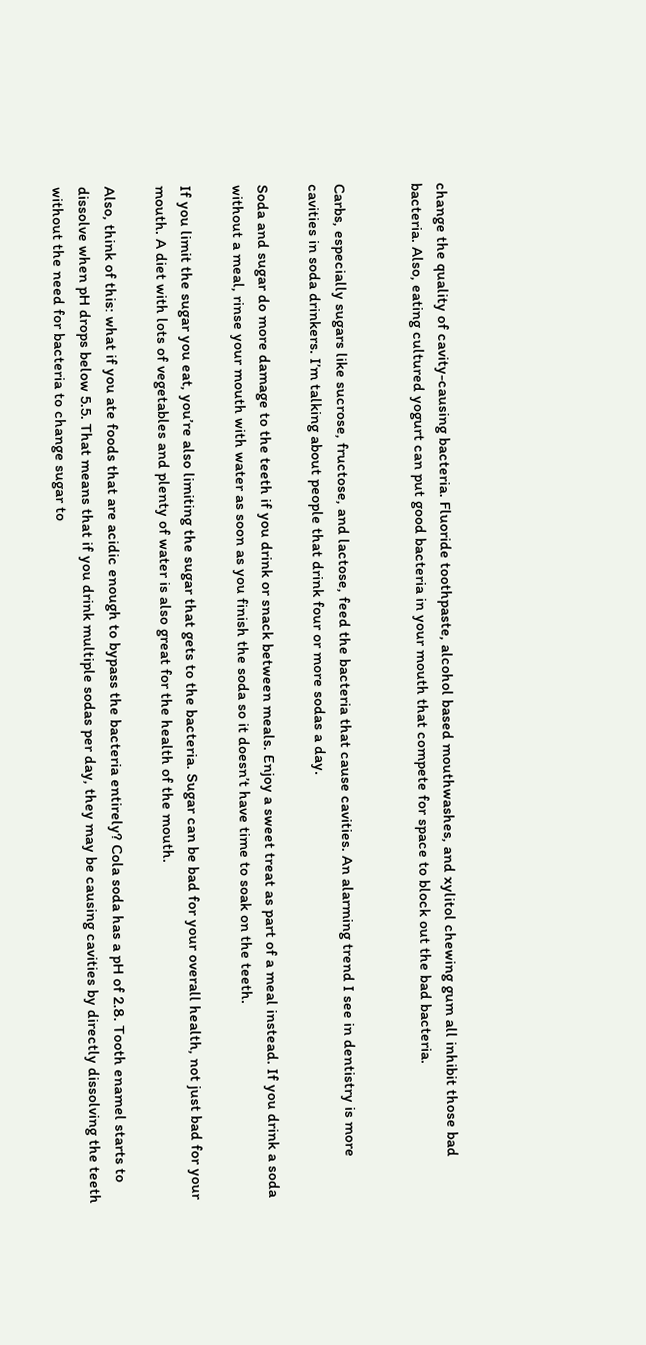change the quality of cavity-causing bacteria. Fluoride toothpaste, alcohol based mouthwashes, and xylitol chewing gum all inhibit those bad bacteria. Also, eating cultured yogurt can put good bacteria in your mouth that compete for space to block out the bad bacteria.


Carbs, especially sugars like sucrose, fructose, and lactose, feed the bacteria that cause cavities. An alarming trend I see in dentistry is more cavities in soda drinkers. I’m talking about people that drink four or more sodas a day.

Soda and sugar do more damage to the teeth if you drink or snack between meals. Enjoy a sweet treat as part of a meal instead. If you drink a soda without a meal, rinse your mouth with water as soon as you finish the soda so it doesn’t have time to soak on the teeth.

If you limit the sugar you eat, you’re also limiting the sugar that gets to the bacteria. Sugar can be bad for your overall health, not just bad for your mouth. A diet with lots of vegetables and plenty of water is also great for the health of the mouth.

Also, think of this: what if you ate foods that are acidic enough to bypass the bacteria entirely? Cola soda has a pH of 2.8. Tooth enamel starts to dissolve when pH drops below 5.5. That means that if you drink multiple sodas per day, they may be causing cavities by directly dissolving the teeth without the need for bacteria to change sugar to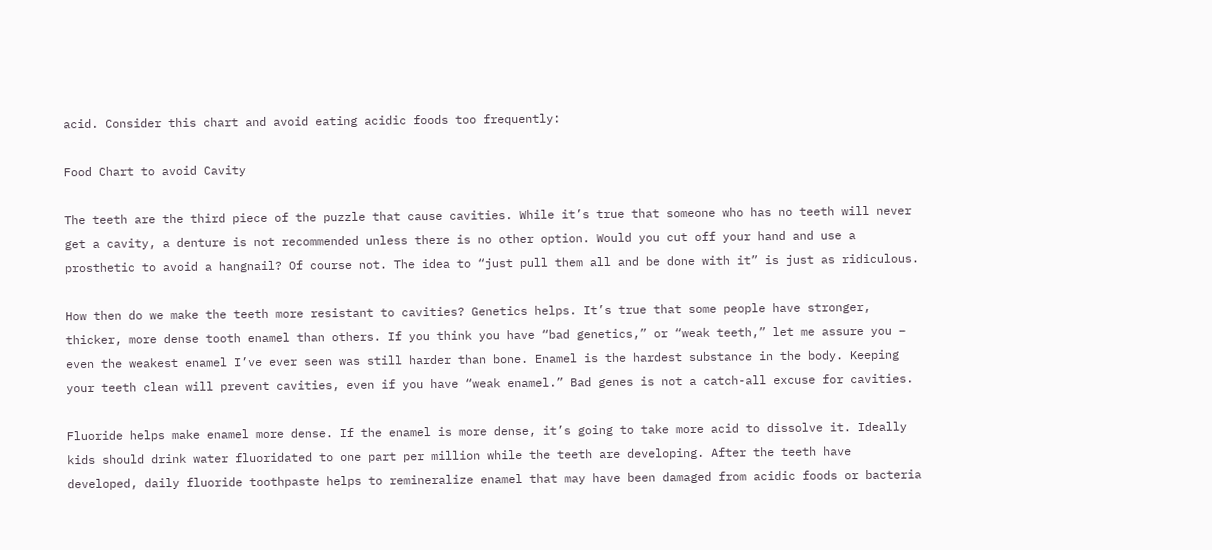acid. Consider this chart and avoid eating acidic foods too frequently:

Food Chart to avoid Cavity

The teeth are the third piece of the puzzle that cause cavities. While it’s true that someone who has no teeth will never get a cavity, a denture is not recommended unless there is no other option. Would you cut off your hand and use a prosthetic to avoid a hangnail? Of course not. The idea to “just pull them all and be done with it” is just as ridiculous.

How then do we make the teeth more resistant to cavities? Genetics helps. It’s true that some people have stronger, thicker, more dense tooth enamel than others. If you think you have “bad genetics,” or “weak teeth,” let me assure you – even the weakest enamel I’ve ever seen was still harder than bone. Enamel is the hardest substance in the body. Keeping your teeth clean will prevent cavities, even if you have “weak enamel.” Bad genes is not a catch-all excuse for cavities.

Fluoride helps make enamel more dense. If the enamel is more dense, it’s going to take more acid to dissolve it. Ideally kids should drink water fluoridated to one part per million while the teeth are developing. After the teeth have developed, daily fluoride toothpaste helps to remineralize enamel that may have been damaged from acidic foods or bacteria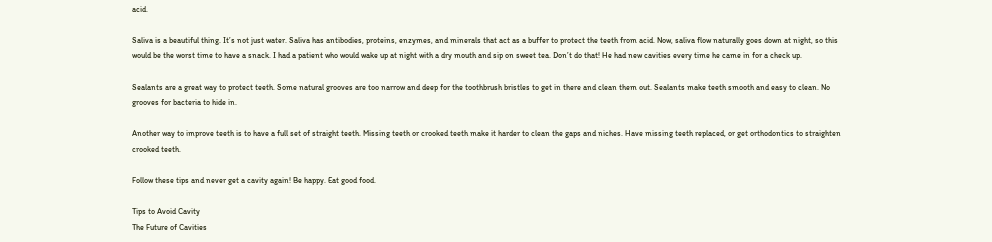acid.

Saliva is a beautiful thing. It’s not just water. Saliva has antibodies, proteins, enzymes, and minerals that act as a buffer to protect the teeth from acid. Now, saliva flow naturally goes down at night, so this would be the worst time to have a snack. I had a patient who would wake up at night with a dry mouth and sip on sweet tea. Don’t do that! He had new cavities every time he came in for a check up.

Sealants are a great way to protect teeth. Some natural grooves are too narrow and deep for the toothbrush bristles to get in there and clean them out. Sealants make teeth smooth and easy to clean. No grooves for bacteria to hide in.

Another way to improve teeth is to have a full set of straight teeth. Missing teeth or crooked teeth make it harder to clean the gaps and niches. Have missing teeth replaced, or get orthodontics to straighten crooked teeth.

Follow these tips and never get a cavity again! Be happy. Eat good food.

Tips to Avoid Cavity
The Future of Cavities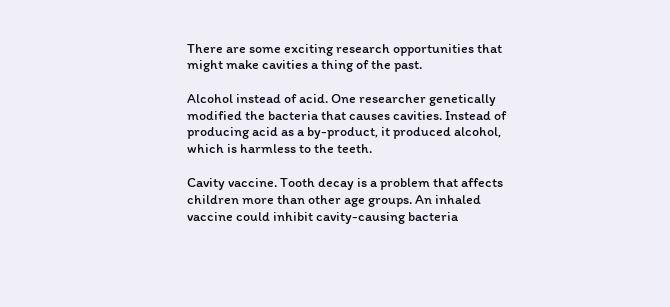There are some exciting research opportunities that might make cavities a thing of the past.

Alcohol instead of acid. One researcher genetically modified the bacteria that causes cavities. Instead of producing acid as a by-product, it produced alcohol, which is harmless to the teeth.

Cavity vaccine. Tooth decay is a problem that affects children more than other age groups. An inhaled vaccine could inhibit cavity-causing bacteria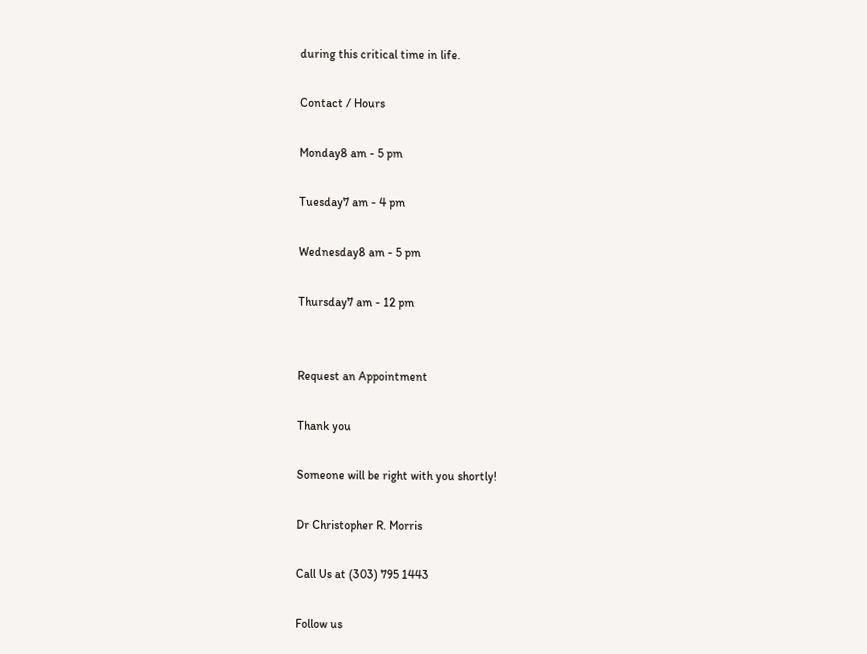during this critical time in life.

Contact / Hours

Monday8 am - 5 pm

Tuesday7 am - 4 pm

Wednesday8 am - 5 pm

Thursday7 am - 12 pm


Request an Appointment

Thank you

Someone will be right with you shortly!

Dr Christopher R. Morris

Call Us at (303) 795 1443

Follow us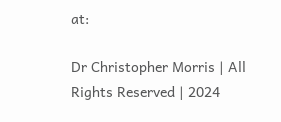at:

Dr Christopher Morris | All Rights Reserved | 2024